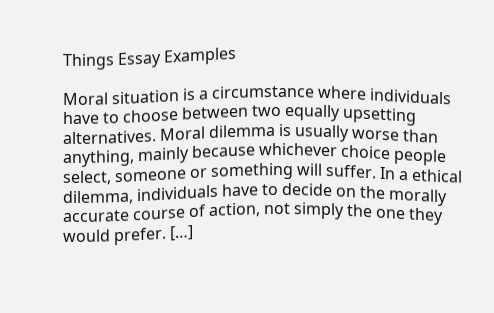Things Essay Examples

Moral situation is a circumstance where individuals have to choose between two equally upsetting alternatives. Moral dilemma is usually worse than anything, mainly because whichever choice people select, someone or something will suffer. In a ethical dilemma, individuals have to decide on the morally accurate course of action, not simply the one they would prefer. […]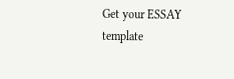Get your ESSAY template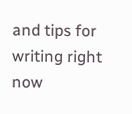and tips for writing right now